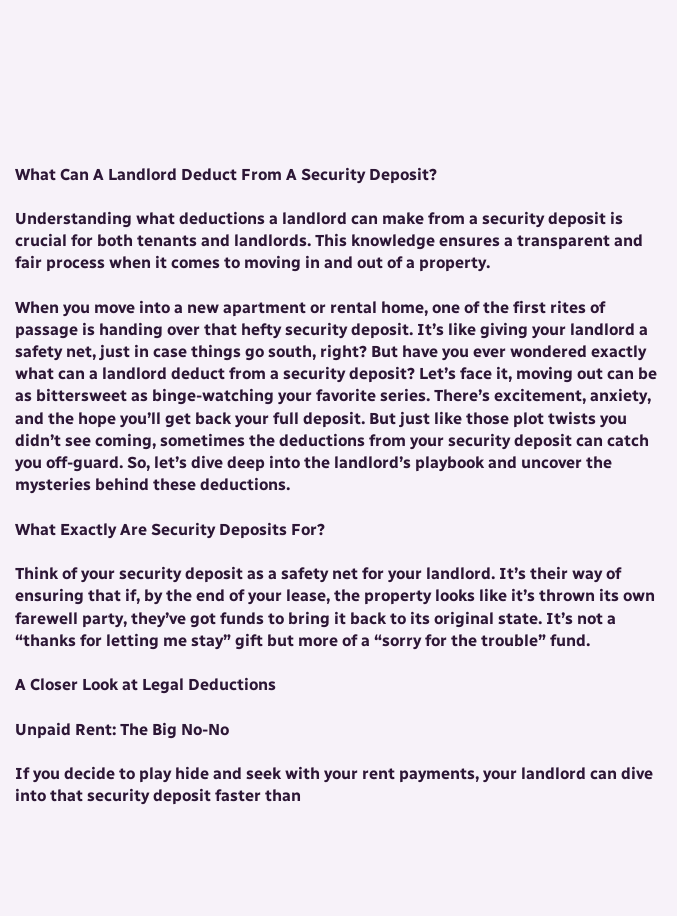What Can A Landlord Deduct From A Security Deposit?

Understanding what deductions a landlord can make from a security deposit is crucial for both tenants and landlords. This knowledge ensures a transparent and fair process when it comes to moving in and out of a property.

When you move into a new apartment or rental home, one of the first rites of passage is handing over that hefty security deposit. It’s like giving your landlord a safety net, just in case things go south, right? But have you ever wondered exactly what can a landlord deduct from a security deposit? Let’s face it, moving out can be as bittersweet as binge-watching your favorite series. There’s excitement, anxiety, and the hope you’ll get back your full deposit. But just like those plot twists you didn’t see coming, sometimes the deductions from your security deposit can catch you off-guard. So, let’s dive deep into the landlord’s playbook and uncover the mysteries behind these deductions.

What Exactly Are Security Deposits For?

Think of your security deposit as a safety net for your landlord. It’s their way of ensuring that if, by the end of your lease, the property looks like it’s thrown its own farewell party, they’ve got funds to bring it back to its original state. It’s not a “thanks for letting me stay” gift but more of a “sorry for the trouble” fund.

A Closer Look at Legal Deductions

Unpaid Rent: The Big No-No

If you decide to play hide and seek with your rent payments, your landlord can dive into that security deposit faster than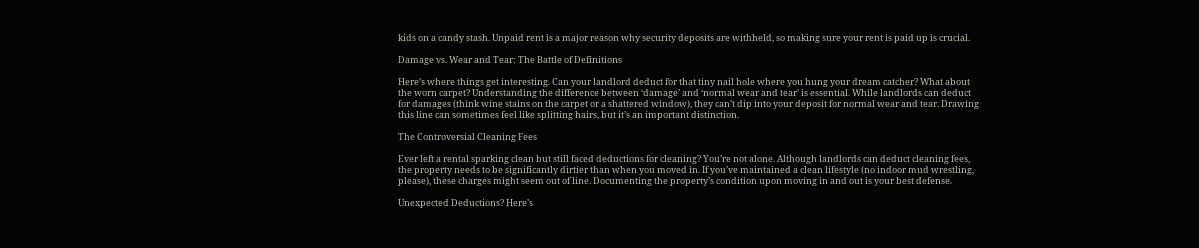kids on a candy stash. Unpaid rent is a major reason why security deposits are withheld, so making sure your rent is paid up is crucial.

Damage vs. Wear and Tear: The Battle of Definitions

Here’s where things get interesting. Can your landlord deduct for that tiny nail hole where you hung your dream catcher? What about the worn carpet? Understanding the difference between ‘damage’ and ‘normal wear and tear’ is essential. While landlords can deduct for damages (think wine stains on the carpet or a shattered window), they can’t dip into your deposit for normal wear and tear. Drawing this line can sometimes feel like splitting hairs, but it’s an important distinction.

The Controversial Cleaning Fees

Ever left a rental sparking clean but still faced deductions for cleaning? You’re not alone. Although landlords can deduct cleaning fees, the property needs to be significantly dirtier than when you moved in. If you’ve maintained a clean lifestyle (no indoor mud wrestling, please), these charges might seem out of line. Documenting the property’s condition upon moving in and out is your best defense.

Unexpected Deductions? Here’s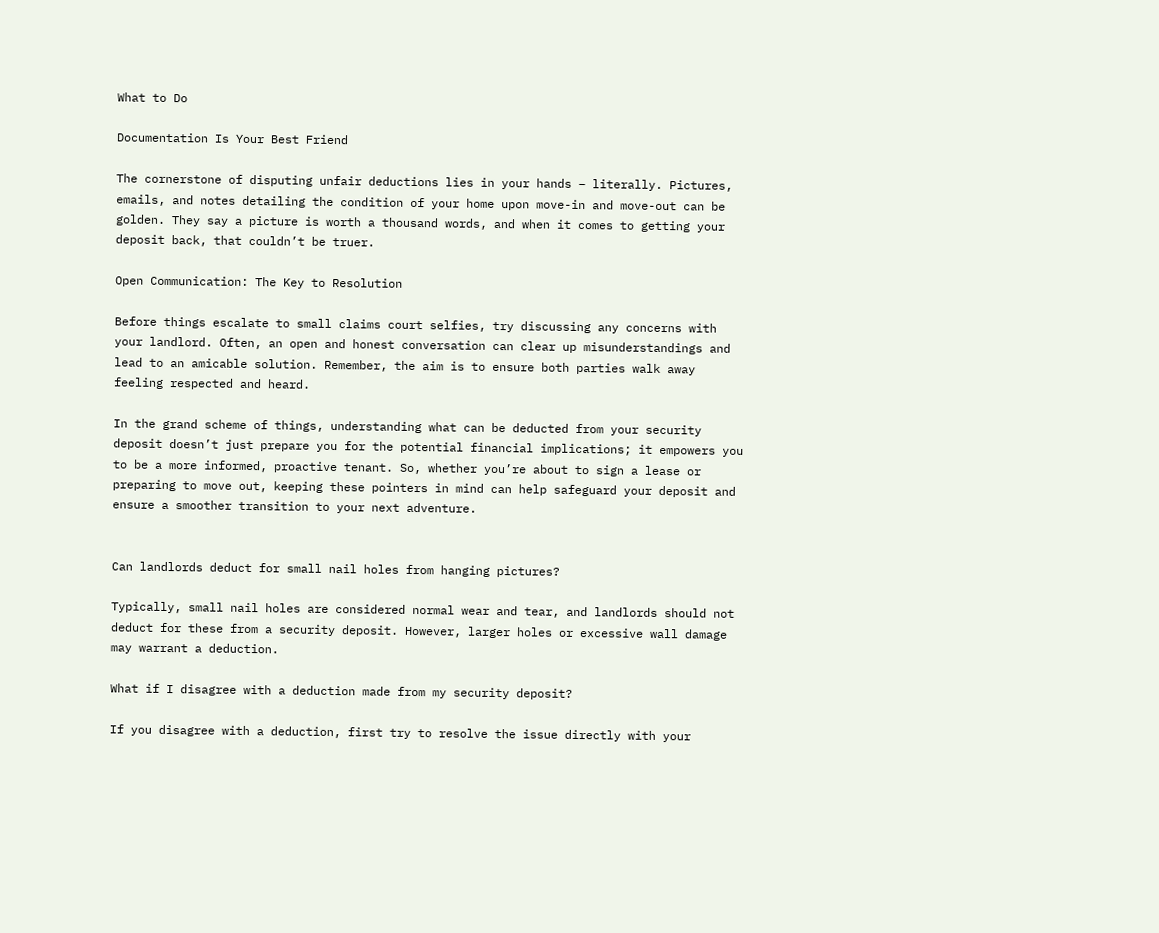What to Do

Documentation Is Your Best Friend

The cornerstone of disputing unfair deductions lies in your hands – literally. Pictures, emails, and notes detailing the condition of your home upon move-in and move-out can be golden. They say a picture is worth a thousand words, and when it comes to getting your deposit back, that couldn’t be truer.

Open Communication: The Key to Resolution

Before things escalate to small claims court selfies, try discussing any concerns with your landlord. Often, an open and honest conversation can clear up misunderstandings and lead to an amicable solution. Remember, the aim is to ensure both parties walk away feeling respected and heard.

In the grand scheme of things, understanding what can be deducted from your security deposit doesn’t just prepare you for the potential financial implications; it empowers you to be a more informed, proactive tenant. So, whether you’re about to sign a lease or preparing to move out, keeping these pointers in mind can help safeguard your deposit and ensure a smoother transition to your next adventure.


Can landlords deduct for small nail holes from hanging pictures?

Typically, small nail holes are considered normal wear and tear, and landlords should not deduct for these from a security deposit. However, larger holes or excessive wall damage may warrant a deduction.

What if I disagree with a deduction made from my security deposit?

If you disagree with a deduction, first try to resolve the issue directly with your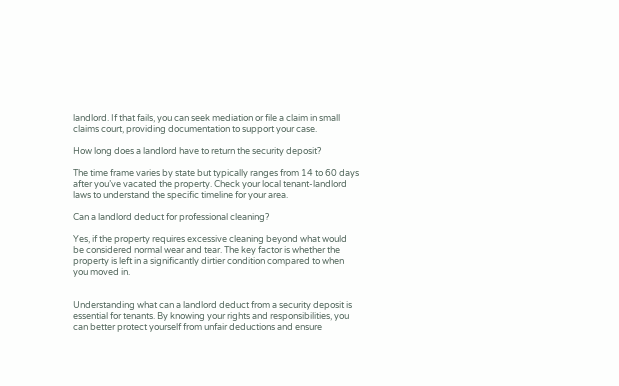landlord. If that fails, you can seek mediation or file a claim in small claims court, providing documentation to support your case.

How long does a landlord have to return the security deposit?

The time frame varies by state but typically ranges from 14 to 60 days after you’ve vacated the property. Check your local tenant-landlord laws to understand the specific timeline for your area.

Can a landlord deduct for professional cleaning?

Yes, if the property requires excessive cleaning beyond what would be considered normal wear and tear. The key factor is whether the property is left in a significantly dirtier condition compared to when you moved in.


Understanding what can a landlord deduct from a security deposit is essential for tenants. By knowing your rights and responsibilities, you can better protect yourself from unfair deductions and ensure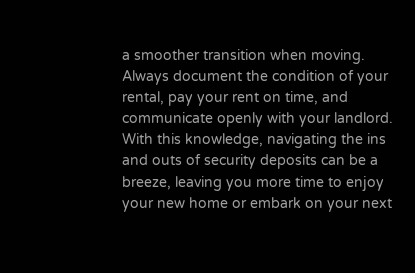a smoother transition when moving. Always document the condition of your rental, pay your rent on time, and communicate openly with your landlord. With this knowledge, navigating the ins and outs of security deposits can be a breeze, leaving you more time to enjoy your new home or embark on your next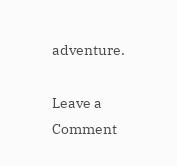adventure.

Leave a Comment